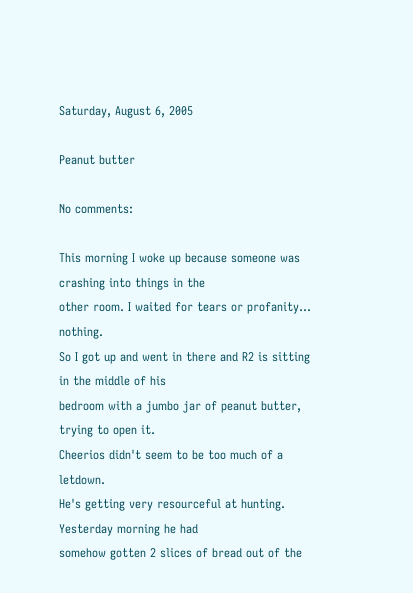Saturday, August 6, 2005

Peanut butter

No comments:

This morning I woke up because someone was crashing into things in the
other room. I waited for tears or profanity... nothing.
So I got up and went in there and R2 is sitting in the middle of his
bedroom with a jumbo jar of peanut butter, trying to open it.
Cheerios didn't seem to be too much of a letdown.
He's getting very resourceful at hunting. Yesterday morning he had
somehow gotten 2 slices of bread out of the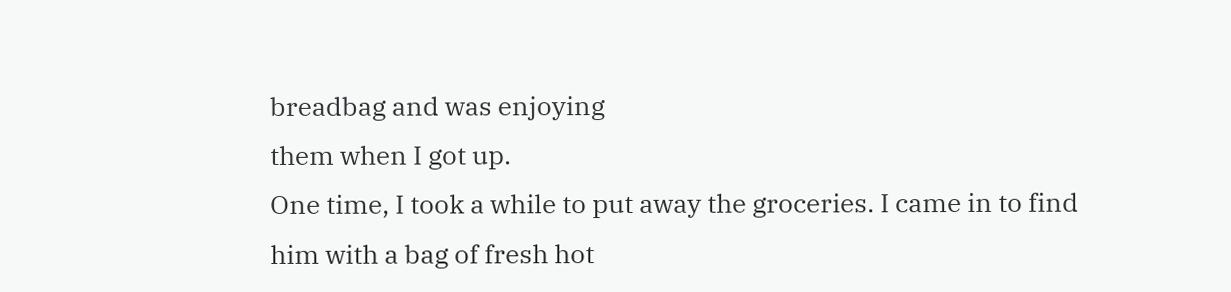breadbag and was enjoying
them when I got up.
One time, I took a while to put away the groceries. I came in to find
him with a bag of fresh hot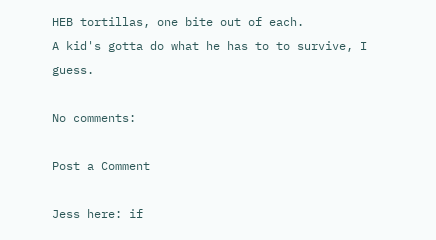HEB tortillas, one bite out of each.
A kid's gotta do what he has to to survive, I guess.

No comments:

Post a Comment

Jess here: if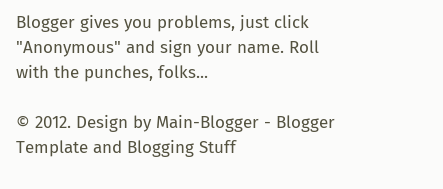Blogger gives you problems, just click "Anonymous" and sign your name. Roll with the punches, folks...

© 2012. Design by Main-Blogger - Blogger Template and Blogging Stuff